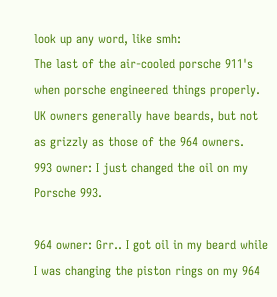look up any word, like smh:
The last of the air-cooled porsche 911's when porsche engineered things properly. UK owners generally have beards, but not as grizzly as those of the 964 owners.
993 owner: I just changed the oil on my Porsche 993.

964 owner: Grr.. I got oil in my beard while I was changing the piston rings on my 964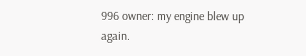996 owner: my engine blew up again.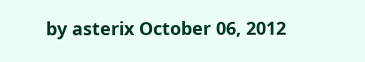by asterix October 06, 2012